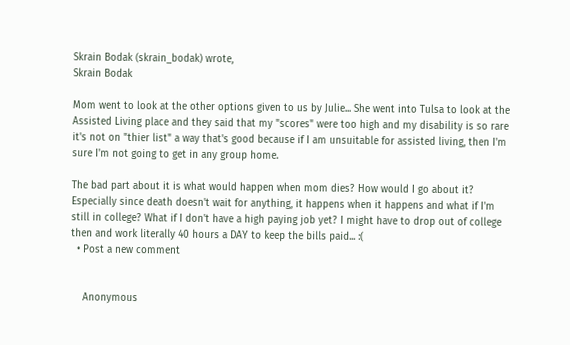Skrain Bodak (skrain_bodak) wrote,
Skrain Bodak

Mom went to look at the other options given to us by Julie... She went into Tulsa to look at the Assisted Living place and they said that my "scores" were too high and my disability is so rare it's not on "thier list" a way that's good because if I am unsuitable for assisted living, then I'm sure I'm not going to get in any group home.

The bad part about it is what would happen when mom dies? How would I go about it? Especially since death doesn't wait for anything, it happens when it happens and what if I'm still in college? What if I don't have a high paying job yet? I might have to drop out of college then and work literally 40 hours a DAY to keep the bills paid... :(
  • Post a new comment


    Anonymous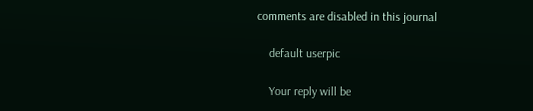comments are disabled in this journal

    default userpic

    Your reply will be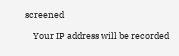screened

    Your IP address will be recorded